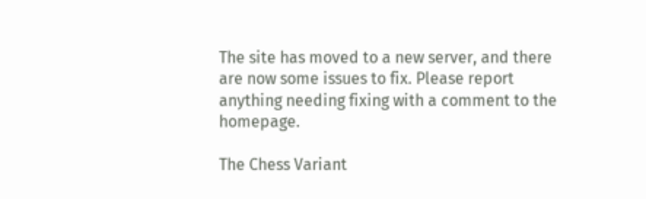The site has moved to a new server, and there are now some issues to fix. Please report anything needing fixing with a comment to the homepage.

The Chess Variant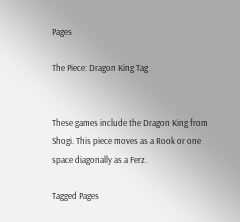Pages

The Piece: Dragon King Tag


These games include the Dragon King from Shogi. This piece moves as a Rook or one space diagonally as a Ferz.

Tagged Pages